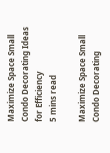Maximize Space Small Condo Decorating Ideas for Efficiency
5 mins read

Maximize Space Small Condo Decorating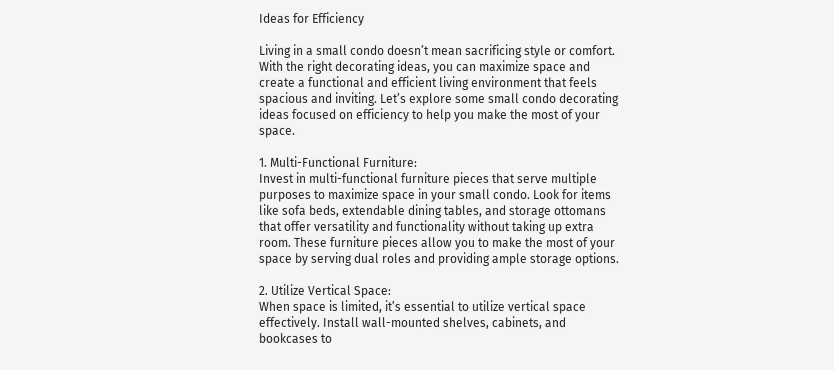Ideas for Efficiency

Living in a small condo doesn’t mean sacrificing style or comfort. With the right decorating ideas, you can maximize space and create a functional and efficient living environment that feels spacious and inviting. Let’s explore some small condo decorating ideas focused on efficiency to help you make the most of your space.

1. Multi-Functional Furniture:
Invest in multi-functional furniture pieces that serve multiple purposes to maximize space in your small condo. Look for items like sofa beds, extendable dining tables, and storage ottomans that offer versatility and functionality without taking up extra room. These furniture pieces allow you to make the most of your space by serving dual roles and providing ample storage options.

2. Utilize Vertical Space:
When space is limited, it’s essential to utilize vertical space effectively. Install wall-mounted shelves, cabinets, and bookcases to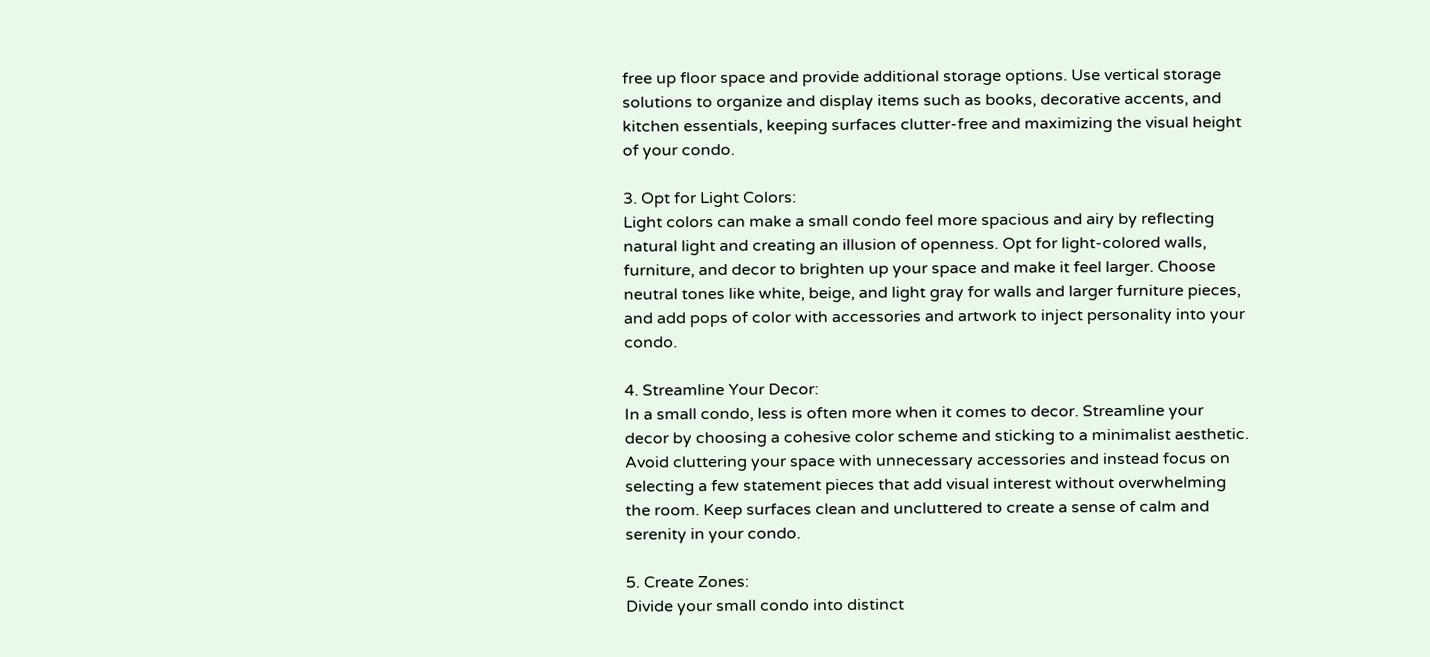free up floor space and provide additional storage options. Use vertical storage solutions to organize and display items such as books, decorative accents, and kitchen essentials, keeping surfaces clutter-free and maximizing the visual height of your condo.

3. Opt for Light Colors:
Light colors can make a small condo feel more spacious and airy by reflecting natural light and creating an illusion of openness. Opt for light-colored walls, furniture, and decor to brighten up your space and make it feel larger. Choose neutral tones like white, beige, and light gray for walls and larger furniture pieces, and add pops of color with accessories and artwork to inject personality into your condo.

4. Streamline Your Decor:
In a small condo, less is often more when it comes to decor. Streamline your decor by choosing a cohesive color scheme and sticking to a minimalist aesthetic. Avoid cluttering your space with unnecessary accessories and instead focus on selecting a few statement pieces that add visual interest without overwhelming the room. Keep surfaces clean and uncluttered to create a sense of calm and serenity in your condo.

5. Create Zones:
Divide your small condo into distinct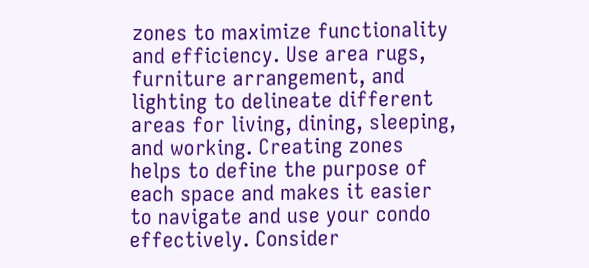zones to maximize functionality and efficiency. Use area rugs, furniture arrangement, and lighting to delineate different areas for living, dining, sleeping, and working. Creating zones helps to define the purpose of each space and makes it easier to navigate and use your condo effectively. Consider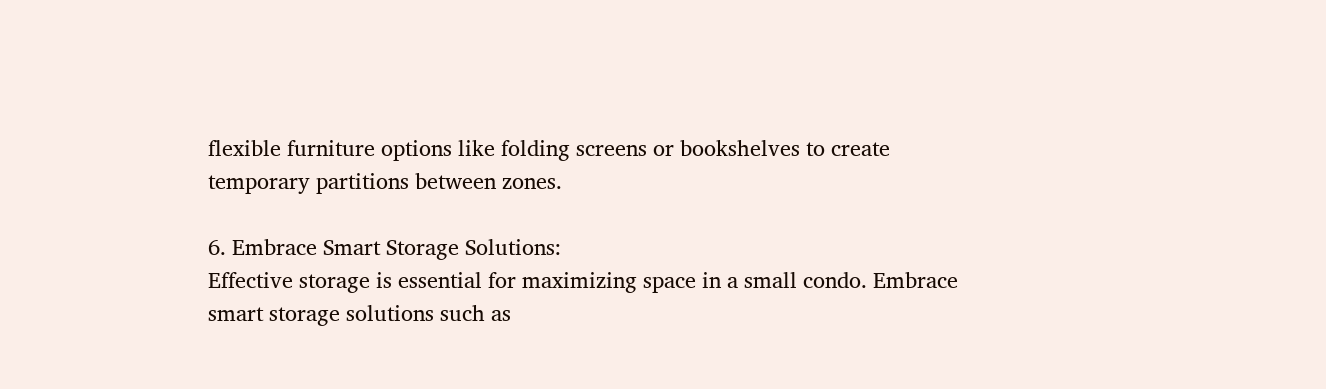flexible furniture options like folding screens or bookshelves to create temporary partitions between zones.

6. Embrace Smart Storage Solutions:
Effective storage is essential for maximizing space in a small condo. Embrace smart storage solutions such as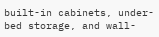built-in cabinets, under-bed storage, and wall-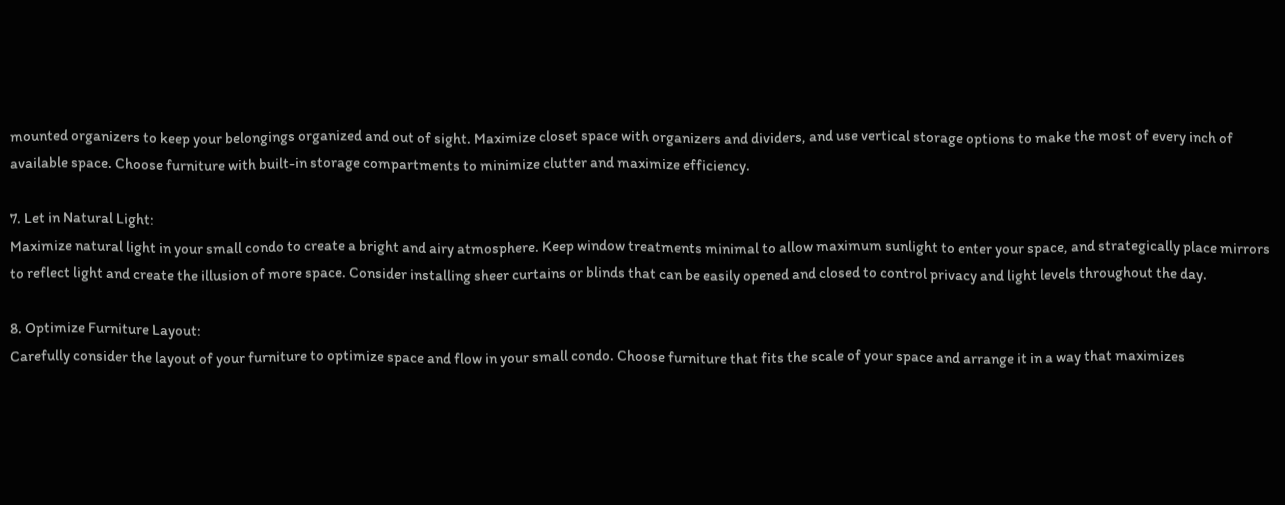mounted organizers to keep your belongings organized and out of sight. Maximize closet space with organizers and dividers, and use vertical storage options to make the most of every inch of available space. Choose furniture with built-in storage compartments to minimize clutter and maximize efficiency.

7. Let in Natural Light:
Maximize natural light in your small condo to create a bright and airy atmosphere. Keep window treatments minimal to allow maximum sunlight to enter your space, and strategically place mirrors to reflect light and create the illusion of more space. Consider installing sheer curtains or blinds that can be easily opened and closed to control privacy and light levels throughout the day.

8. Optimize Furniture Layout:
Carefully consider the layout of your furniture to optimize space and flow in your small condo. Choose furniture that fits the scale of your space and arrange it in a way that maximizes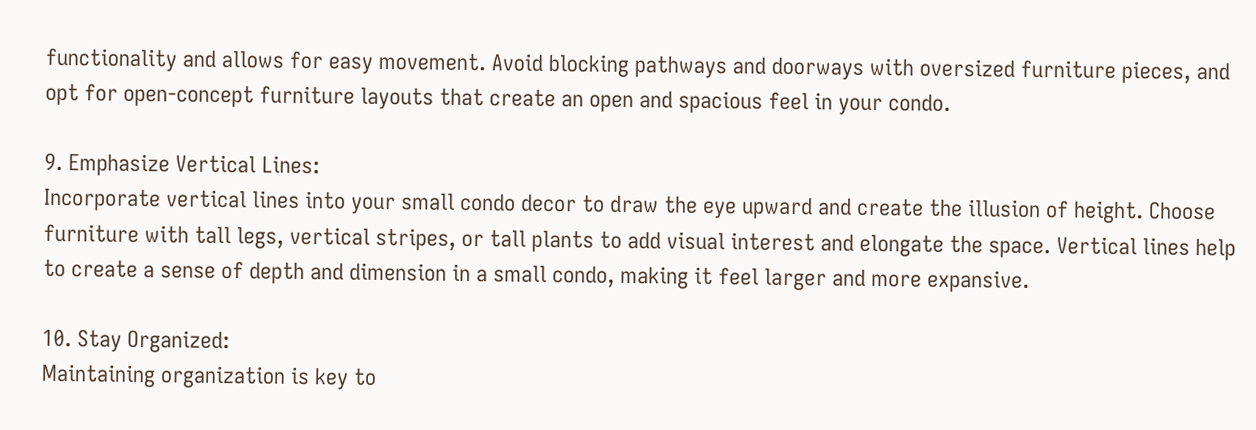functionality and allows for easy movement. Avoid blocking pathways and doorways with oversized furniture pieces, and opt for open-concept furniture layouts that create an open and spacious feel in your condo.

9. Emphasize Vertical Lines:
Incorporate vertical lines into your small condo decor to draw the eye upward and create the illusion of height. Choose furniture with tall legs, vertical stripes, or tall plants to add visual interest and elongate the space. Vertical lines help to create a sense of depth and dimension in a small condo, making it feel larger and more expansive.

10. Stay Organized:
Maintaining organization is key to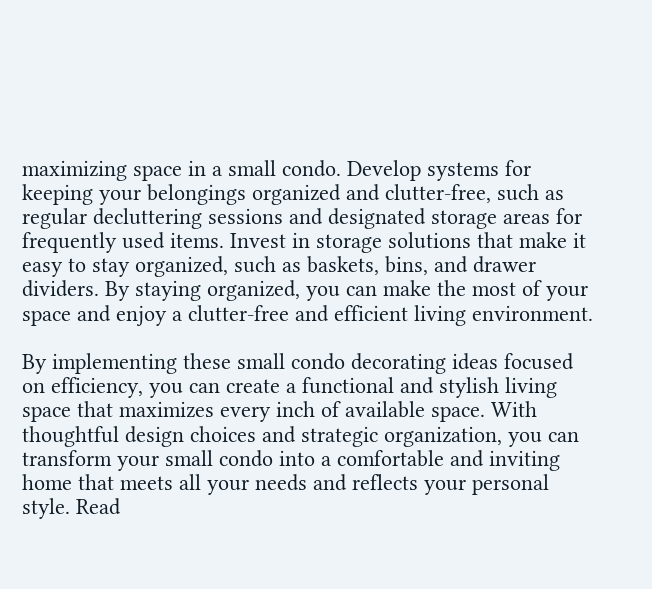maximizing space in a small condo. Develop systems for keeping your belongings organized and clutter-free, such as regular decluttering sessions and designated storage areas for frequently used items. Invest in storage solutions that make it easy to stay organized, such as baskets, bins, and drawer dividers. By staying organized, you can make the most of your space and enjoy a clutter-free and efficient living environment.

By implementing these small condo decorating ideas focused on efficiency, you can create a functional and stylish living space that maximizes every inch of available space. With thoughtful design choices and strategic organization, you can transform your small condo into a comfortable and inviting home that meets all your needs and reflects your personal style. Read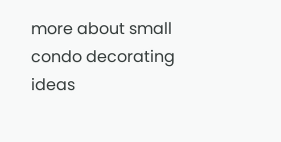more about small condo decorating ideas